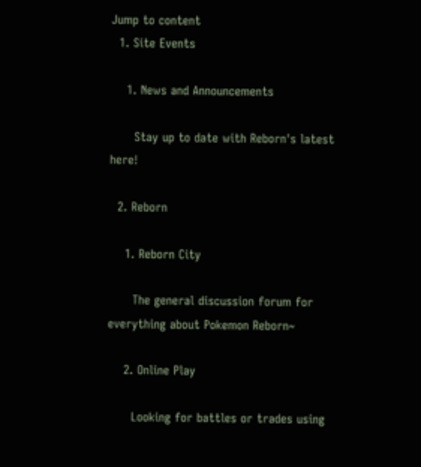Jump to content
  1. Site Events

    1. News and Announcements

      Stay up to date with Reborn's latest here!

  2. Reborn

    1. Reborn City

      The general discussion forum for everything about Pokemon Reborn~

    2. Online Play

      Looking for battles or trades using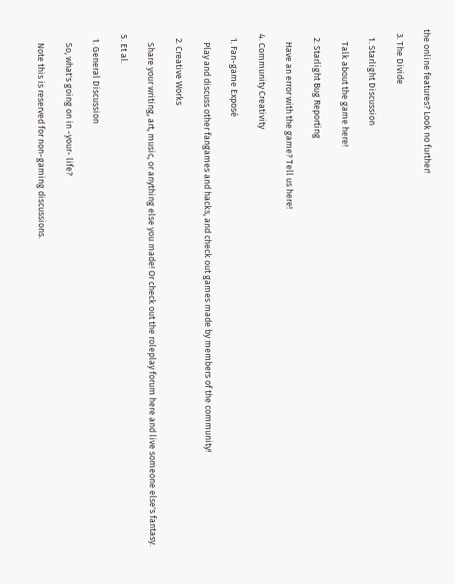the online features? Look no further!

  3. The Divide

    1. Starlight Discussion

      Talk about the game here!

    2. Starlight Bug Reporting

      Have an error with the game? Tell us here!

  4. Community Creativity

    1. Fan-game Exposé

      Play and discuss other fangames and hacks, and check out games made by members of the community!

    2. Creative Works

      Share your writing, art, music, or anything else you made! Or check out the roleplay forum here and live someone else's fantasy.

  5. Et al.

    1. General Discussion

      So, what's going on in -your- life?

      Note this is reserved for non-gaming discussions.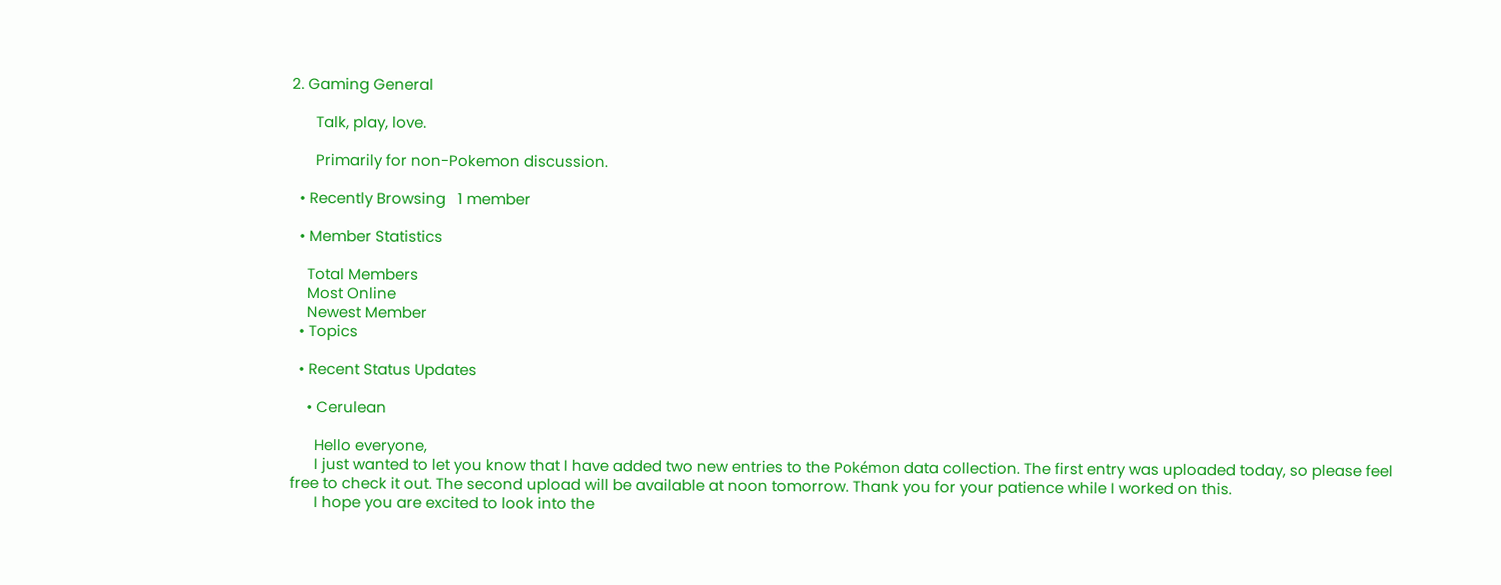2. Gaming General

      Talk, play, love.

      Primarily for non-Pokemon discussion.

  • Recently Browsing   1 member

  • Member Statistics

    Total Members
    Most Online
    Newest Member
  • Topics

  • Recent Status Updates

    • Cerulean

      Hello everyone,
      I just wanted to let you know that I have added two new entries to the Pokémon data collection. The first entry was uploaded today, so please feel free to check it out. The second upload will be available at noon tomorrow. Thank you for your patience while I worked on this.
      I hope you are excited to look into the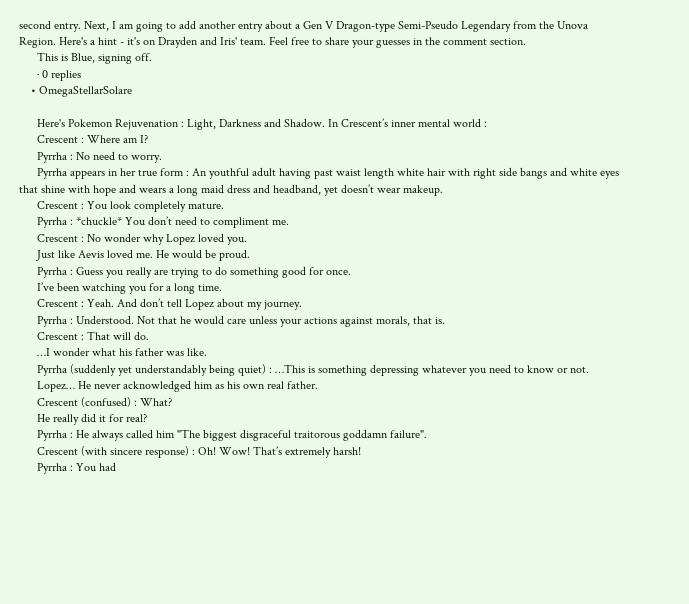second entry. Next, I am going to add another entry about a Gen V Dragon-type Semi-Pseudo Legendary from the Unova Region. Here's a hint - it's on Drayden and Iris' team. Feel free to share your guesses in the comment section.
      This is Blue, signing off.
      · 0 replies
    • OmegaStellarSolare

      Here's Pokemon Rejuvenation : Light, Darkness and Shadow. In Crescent’s inner mental world :
      Crescent : Where am I?
      Pyrrha : No need to worry.
      Pyrrha appears in her true form : An youthful adult having past waist length white hair with right side bangs and white eyes that shine with hope and wears a long maid dress and headband, yet doesn’t wear makeup.
      Crescent : You look completely mature.
      Pyrrha : *chuckle* You don’t need to compliment me.
      Crescent : No wonder why Lopez loved you.
      Just like Aevis loved me. He would be proud.
      Pyrrha : Guess you really are trying to do something good for once.
      I’ve been watching you for a long time.
      Crescent : Yeah. And don’t tell Lopez about my journey.
      Pyrrha : Understood. Not that he would care unless your actions against morals, that is.
      Crescent : That will do.
      …I wonder what his father was like.
      Pyrrha (suddenly yet understandably being quiet) : …This is something depressing whatever you need to know or not.
      Lopez… He never acknowledged him as his own real father.
      Crescent (confused) : What?
      He really did it for real?
      Pyrrha : He always called him "The biggest disgraceful traitorous goddamn failure".
      Crescent (with sincere response) : Oh! Wow! That’s extremely harsh!
      Pyrrha : You had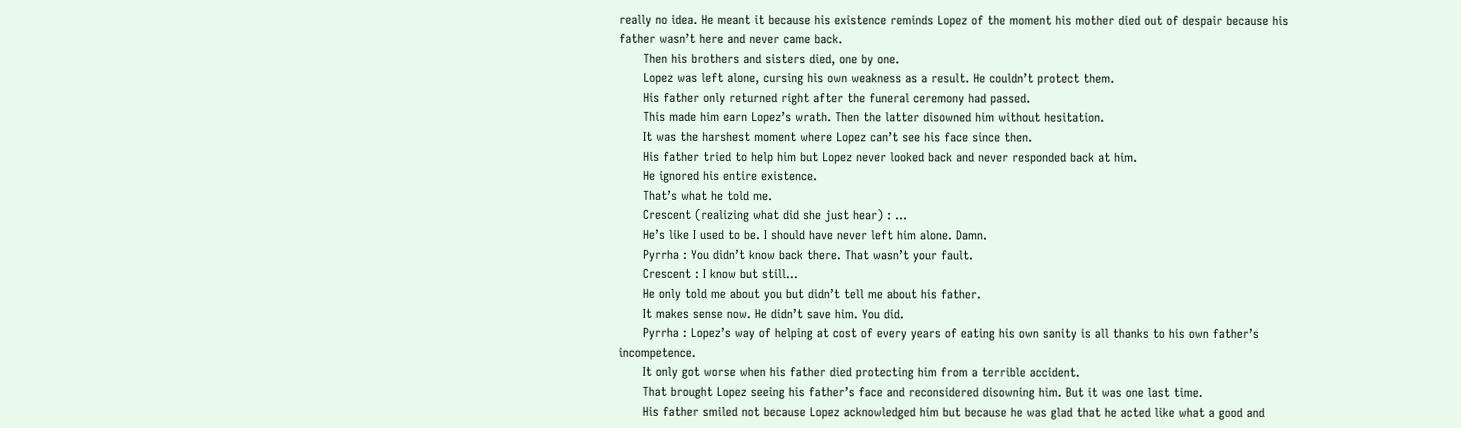really no idea. He meant it because his existence reminds Lopez of the moment his mother died out of despair because his father wasn’t here and never came back.
      Then his brothers and sisters died, one by one.
      Lopez was left alone, cursing his own weakness as a result. He couldn’t protect them.
      His father only returned right after the funeral ceremony had passed.
      This made him earn Lopez’s wrath. Then the latter disowned him without hesitation.
      It was the harshest moment where Lopez can’t see his face since then.
      His father tried to help him but Lopez never looked back and never responded back at him.
      He ignored his entire existence.
      That’s what he told me.
      Crescent (realizing what did she just hear) : …
      He’s like I used to be. I should have never left him alone. Damn.
      Pyrrha : You didn’t know back there. That wasn’t your fault.
      Crescent : I know but still…
      He only told me about you but didn’t tell me about his father.
      It makes sense now. He didn’t save him. You did.
      Pyrrha : Lopez’s way of helping at cost of every years of eating his own sanity is all thanks to his own father’s incompetence.
      It only got worse when his father died protecting him from a terrible accident.
      That brought Lopez seeing his father’s face and reconsidered disowning him. But it was one last time.
      His father smiled not because Lopez acknowledged him but because he was glad that he acted like what a good and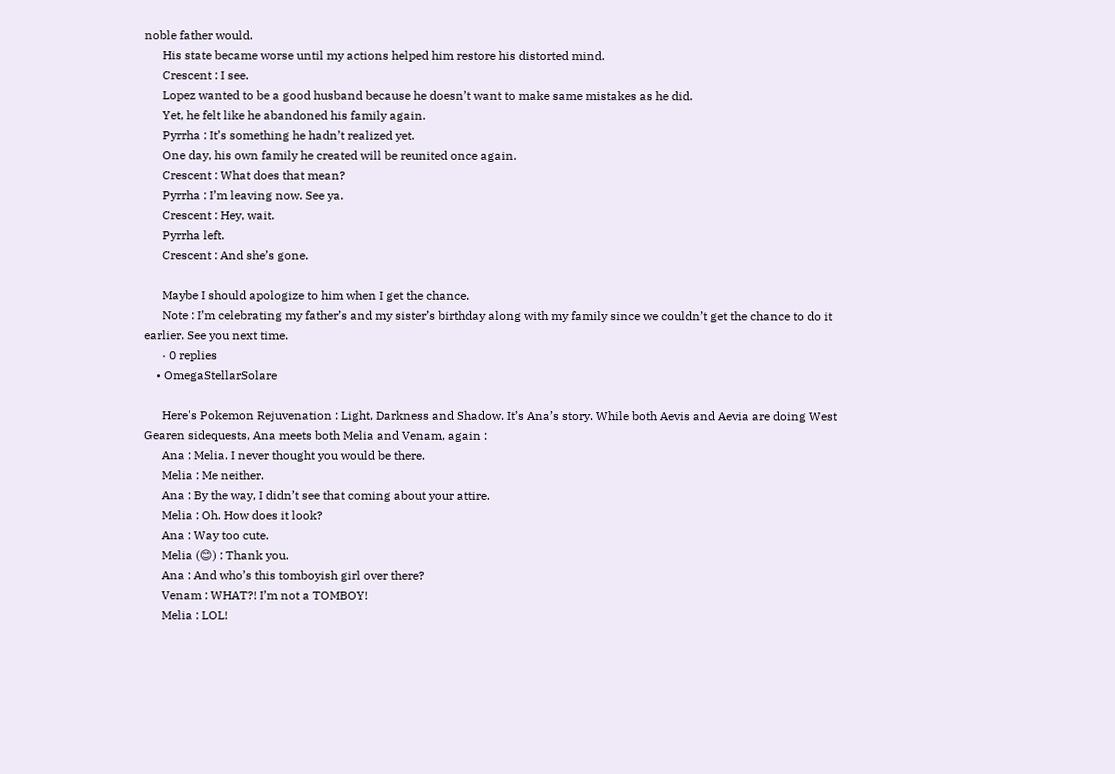noble father would.
      His state became worse until my actions helped him restore his distorted mind.
      Crescent : I see.
      Lopez wanted to be a good husband because he doesn’t want to make same mistakes as he did.
      Yet, he felt like he abandoned his family again.
      Pyrrha : It’s something he hadn’t realized yet.
      One day, his own family he created will be reunited once again.
      Crescent : What does that mean?
      Pyrrha : I’m leaving now. See ya.
      Crescent : Hey, wait.
      Pyrrha left.
      Crescent : And she’s gone.

      Maybe I should apologize to him when I get the chance.
      Note : I’m celebrating my father’s and my sister’s birthday along with my family since we couldn’t get the chance to do it earlier. See you next time.
      · 0 replies
    • OmegaStellarSolare

      Here's Pokemon Rejuvenation : Light, Darkness and Shadow. It’s Ana’s story. While both Aevis and Aevia are doing West Gearen sidequests, Ana meets both Melia and Venam, again :
      Ana : Melia. I never thought you would be there.
      Melia : Me neither.
      Ana : By the way, I didn’t see that coming about your attire.
      Melia : Oh. How does it look?
      Ana : Way too cute.
      Melia (😊) : Thank you.
      Ana : And who’s this tomboyish girl over there?
      Venam : WHAT?! I’m not a TOMBOY!
      Melia : LOL!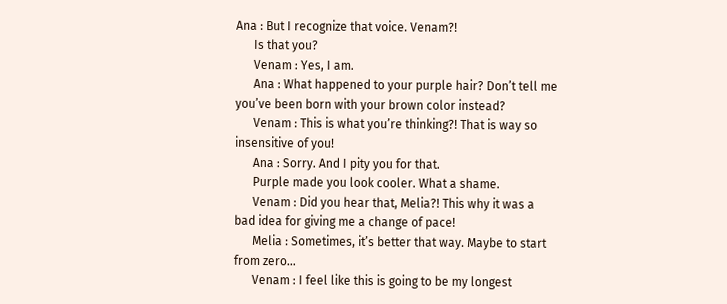Ana : But I recognize that voice. Venam?!
      Is that you?
      Venam : Yes, I am.
      Ana : What happened to your purple hair? Don’t tell me you’ve been born with your brown color instead?
      Venam : This is what you’re thinking?! That is way so insensitive of you!
      Ana : Sorry. And I pity you for that.
      Purple made you look cooler. What a shame.
      Venam : Did you hear that, Melia?! This why it was a bad idea for giving me a change of pace!
      Melia : Sometimes, it’s better that way. Maybe to start from zero…
      Venam : I feel like this is going to be my longest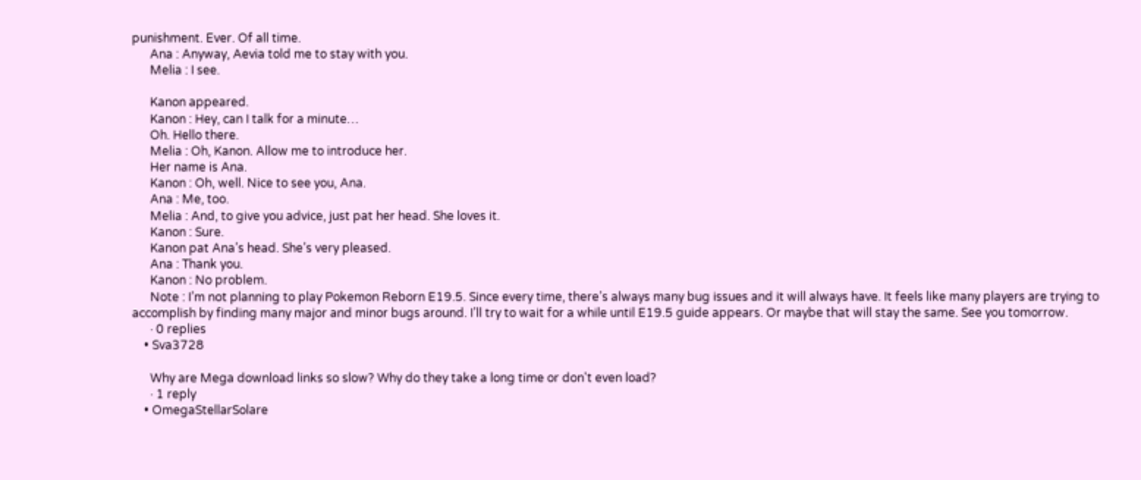punishment. Ever. Of all time.
      Ana : Anyway, Aevia told me to stay with you.
      Melia : I see.

      Kanon appeared.
      Kanon : Hey, can I talk for a minute…
      Oh. Hello there.
      Melia : Oh, Kanon. Allow me to introduce her.
      Her name is Ana.
      Kanon : Oh, well. Nice to see you, Ana.
      Ana : Me, too.
      Melia : And, to give you advice, just pat her head. She loves it.
      Kanon : Sure.
      Kanon pat Ana’s head. She’s very pleased.
      Ana : Thank you.
      Kanon : No problem.
      Note : I’m not planning to play Pokemon Reborn E19.5. Since every time, there’s always many bug issues and it will always have. It feels like many players are trying to accomplish by finding many major and minor bugs around. I’ll try to wait for a while until E19.5 guide appears. Or maybe that will stay the same. See you tomorrow.
      · 0 replies
    • Sva3728

      Why are Mega download links so slow? Why do they take a long time or don't even load?
      · 1 reply
    • OmegaStellarSolare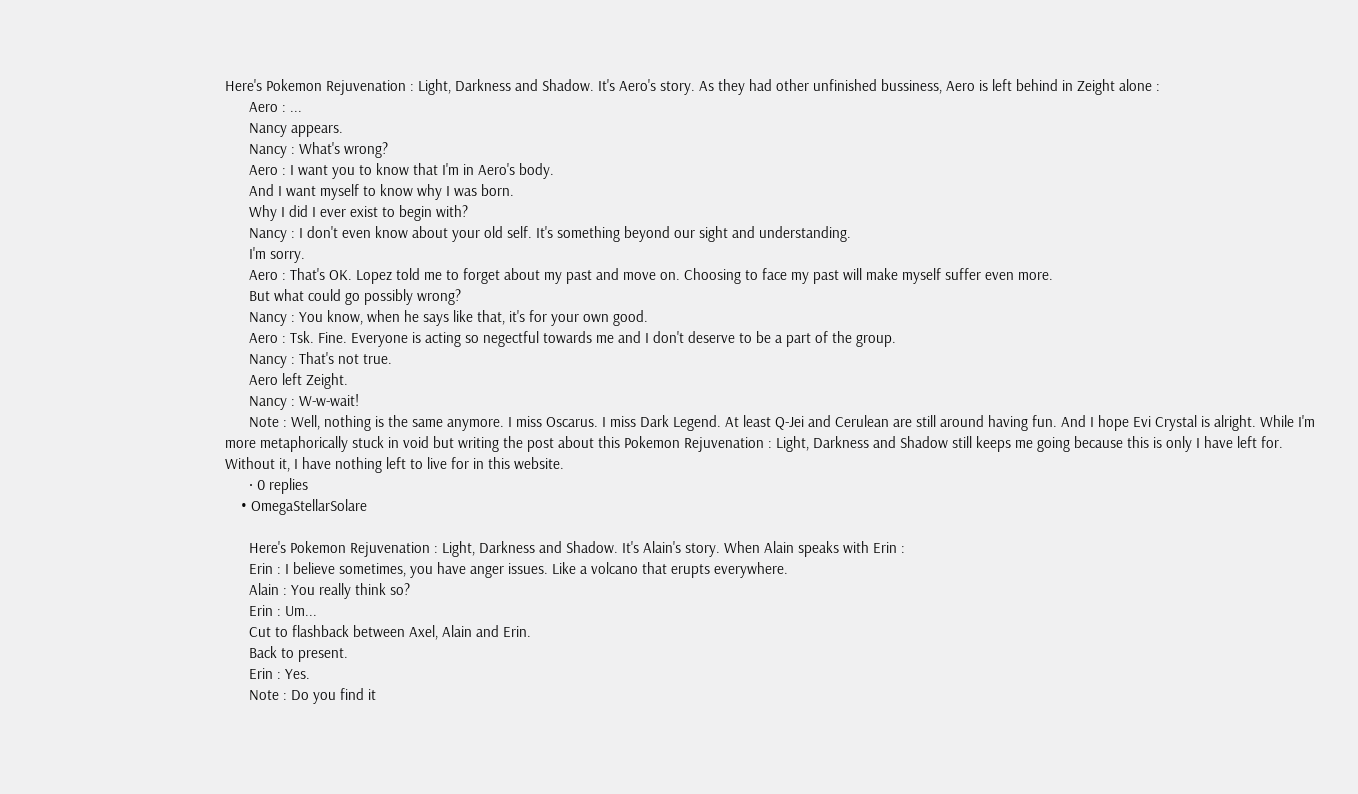Here's Pokemon Rejuvenation : Light, Darkness and Shadow. It's Aero's story. As they had other unfinished bussiness, Aero is left behind in Zeight alone :
      Aero : ...
      Nancy appears.
      Nancy : What's wrong?
      Aero : I want you to know that I'm in Aero's body.
      And I want myself to know why I was born.
      Why I did I ever exist to begin with?
      Nancy : I don't even know about your old self. It's something beyond our sight and understanding.
      I'm sorry.
      Aero : That's OK. Lopez told me to forget about my past and move on. Choosing to face my past will make myself suffer even more.
      But what could go possibly wrong?
      Nancy : You know, when he says like that, it's for your own good.
      Aero : Tsk. Fine. Everyone is acting so negectful towards me and I don't deserve to be a part of the group.
      Nancy : That's not true.
      Aero left Zeight.
      Nancy : W-w-wait!
      Note : Well, nothing is the same anymore. I miss Oscarus. I miss Dark Legend. At least Q-Jei and Cerulean are still around having fun. And I hope Evi Crystal is alright. While I'm more metaphorically stuck in void but writing the post about this Pokemon Rejuvenation : Light, Darkness and Shadow still keeps me going because this is only I have left for. Without it, I have nothing left to live for in this website.
      · 0 replies
    • OmegaStellarSolare

      Here's Pokemon Rejuvenation : Light, Darkness and Shadow. It's Alain's story. When Alain speaks with Erin :
      Erin : I believe sometimes, you have anger issues. Like a volcano that erupts everywhere.
      Alain : You really think so?
      Erin : Um...
      Cut to flashback between Axel, Alain and Erin.
      Back to present.
      Erin : Yes.
      Note : Do you find it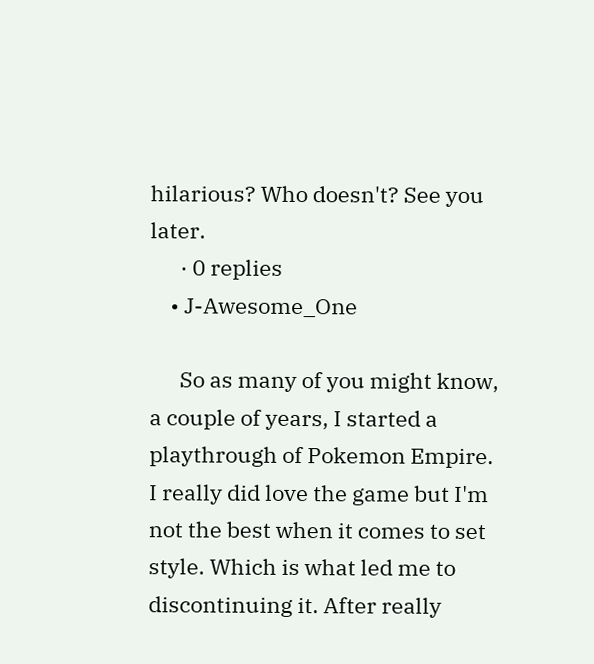hilarious? Who doesn't? See you later.
      · 0 replies
    • J-Awesome_One

      So as many of you might know, a couple of years, I started a playthrough of Pokemon Empire. I really did love the game but I'm not the best when it comes to set style. Which is what led me to discontinuing it. After really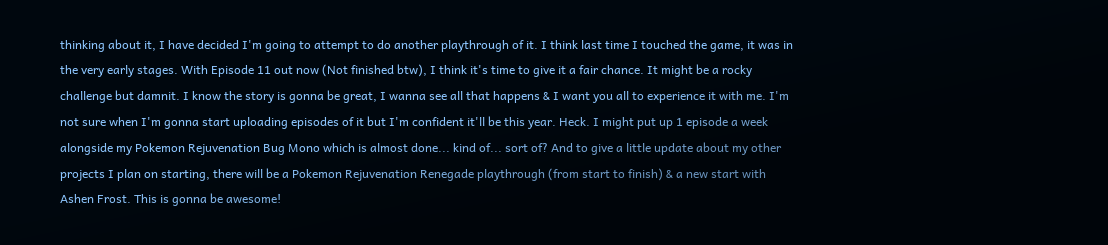thinking about it, I have decided I'm going to attempt to do another playthrough of it. I think last time I touched the game, it was in the very early stages. With Episode 11 out now (Not finished btw), I think it's time to give it a fair chance. It might be a rocky challenge but damnit. I know the story is gonna be great, I wanna see all that happens & I want you all to experience it with me. I'm not sure when I'm gonna start uploading episodes of it but I'm confident it'll be this year. Heck. I might put up 1 episode a week alongside my Pokemon Rejuvenation Bug Mono which is almost done... kind of... sort of? And to give a little update about my other projects I plan on starting, there will be a Pokemon Rejuvenation Renegade playthrough (from start to finish) & a new start with Ashen Frost. This is gonna be awesome!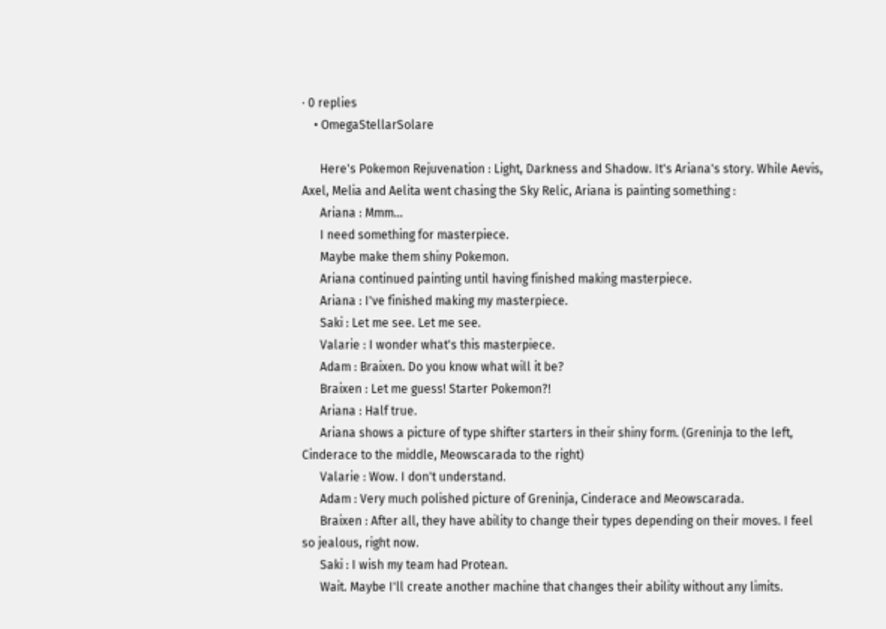· 0 replies
    • OmegaStellarSolare

      Here's Pokemon Rejuvenation : Light, Darkness and Shadow. It's Ariana's story. While Aevis, Axel, Melia and Aelita went chasing the Sky Relic, Ariana is painting something :
      Ariana : Mmm...
      I need something for masterpiece.
      Maybe make them shiny Pokemon.
      Ariana continued painting until having finished making masterpiece.
      Ariana : I've finished making my masterpiece.
      Saki : Let me see. Let me see.
      Valarie : I wonder what's this masterpiece.
      Adam : Braixen. Do you know what will it be?
      Braixen : Let me guess! Starter Pokemon?!
      Ariana : Half true.
      Ariana shows a picture of type shifter starters in their shiny form. (Greninja to the left, Cinderace to the middle, Meowscarada to the right)
      Valarie : Wow. I don't understand.
      Adam : Very much polished picture of Greninja, Cinderace and Meowscarada.
      Braixen : After all, they have ability to change their types depending on their moves. I feel so jealous, right now.
      Saki : I wish my team had Protean.
      Wait. Maybe I'll create another machine that changes their ability without any limits.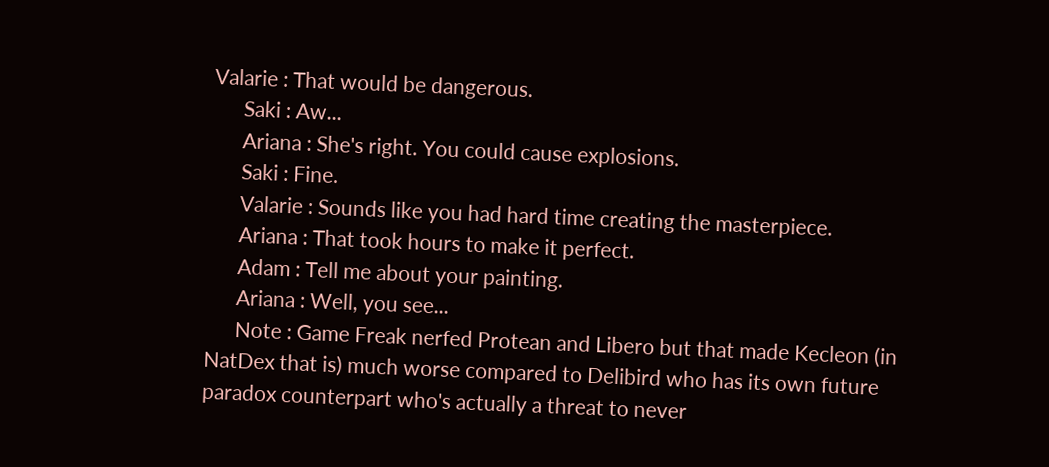Valarie : That would be dangerous.
      Saki : Aw...
      Ariana : She's right. You could cause explosions.
      Saki : Fine.
      Valarie : Sounds like you had hard time creating the masterpiece.
      Ariana : That took hours to make it perfect.
      Adam : Tell me about your painting.
      Ariana : Well, you see...
      Note : Game Freak nerfed Protean and Libero but that made Kecleon (in NatDex that is) much worse compared to Delibird who has its own future paradox counterpart who's actually a threat to never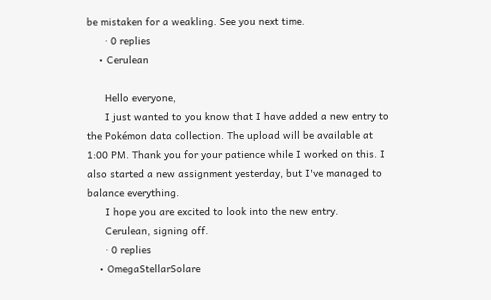be mistaken for a weakling. See you next time.
      · 0 replies
    • Cerulean

      Hello everyone,
      I just wanted to you know that I have added a new entry to the Pokémon data collection. The upload will be available at 1:00 PM. Thank you for your patience while I worked on this. I also started a new assignment yesterday, but I've managed to balance everything.
      I hope you are excited to look into the new entry.
      Cerulean, signing off.
      · 0 replies
    • OmegaStellarSolare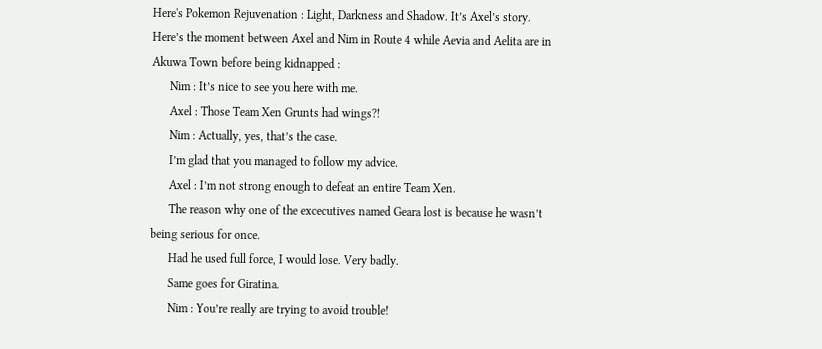Here's Pokemon Rejuvenation : Light, Darkness and Shadow. It’s Axel’s story. Here’s the moment between Axel and Nim in Route 4 while Aevia and Aelita are in Akuwa Town before being kidnapped :
      Nim : It’s nice to see you here with me.
      Axel : Those Team Xen Grunts had wings?!
      Nim : Actually, yes, that’s the case.
      I’m glad that you managed to follow my advice.
      Axel : I’m not strong enough to defeat an entire Team Xen.
      The reason why one of the excecutives named Geara lost is because he wasn’t being serious for once.
      Had he used full force, I would lose. Very badly.
      Same goes for Giratina.
      Nim : You’re really are trying to avoid trouble!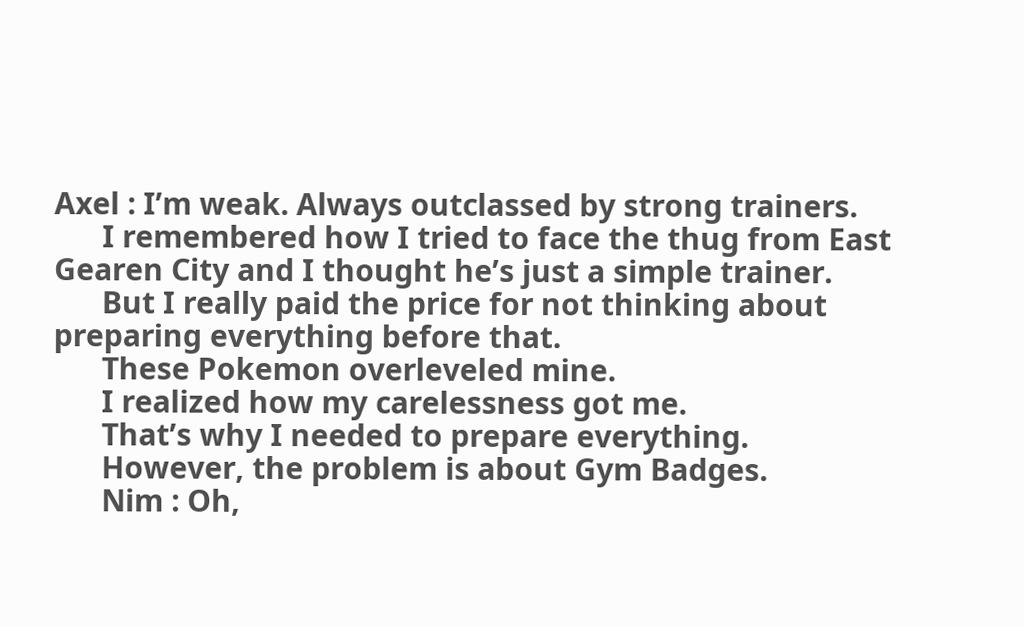Axel : I’m weak. Always outclassed by strong trainers.
      I remembered how I tried to face the thug from East Gearen City and I thought he’s just a simple trainer.
      But I really paid the price for not thinking about preparing everything before that.
      These Pokemon overleveled mine.
      I realized how my carelessness got me.
      That’s why I needed to prepare everything.
      However, the problem is about Gym Badges.
      Nim : Oh,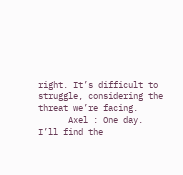right. It’s difficult to struggle, considering the threat we’re facing.
      Axel : One day. I’ll find the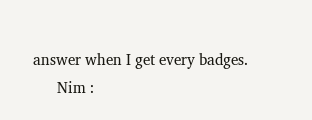answer when I get every badges.
      Nim :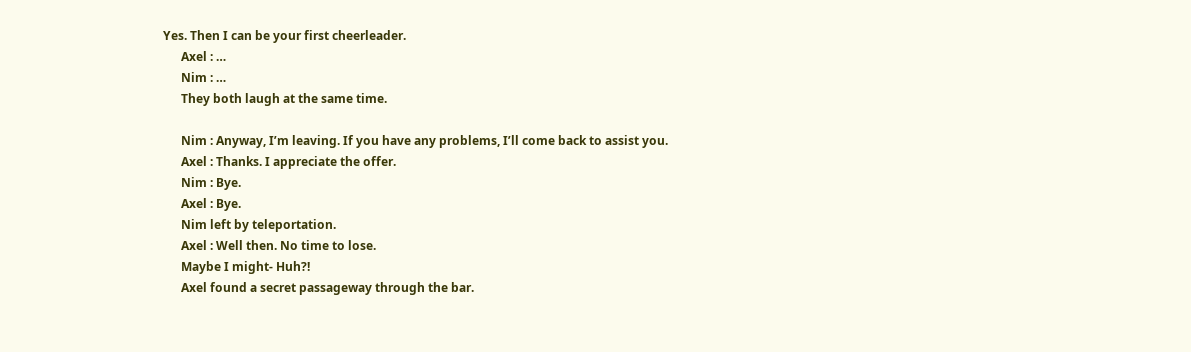Yes. Then I can be your first cheerleader.
      Axel : …
      Nim : …
      They both laugh at the same time.

      Nim : Anyway, I’m leaving. If you have any problems, I’ll come back to assist you.
      Axel : Thanks. I appreciate the offer.
      Nim : Bye.
      Axel : Bye.
      Nim left by teleportation.
      Axel : Well then. No time to lose.
      Maybe I might- Huh?!
      Axel found a secret passageway through the bar.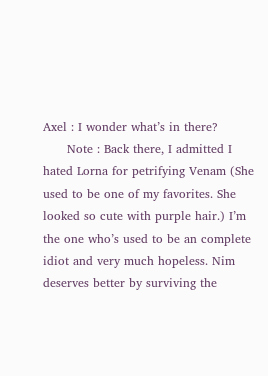Axel : I wonder what’s in there?
      Note : Back there, I admitted I hated Lorna for petrifying Venam (She used to be one of my favorites. She looked so cute with purple hair.) I’m the one who’s used to be an complete idiot and very much hopeless. Nim deserves better by surviving the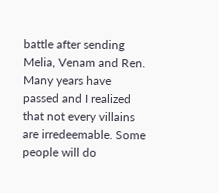battle after sending Melia, Venam and Ren. Many years have passed and I realized that not every villains are irredeemable. Some people will do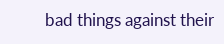bad things against their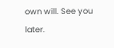own will. See you later.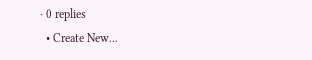· 0 replies
  • Create New...